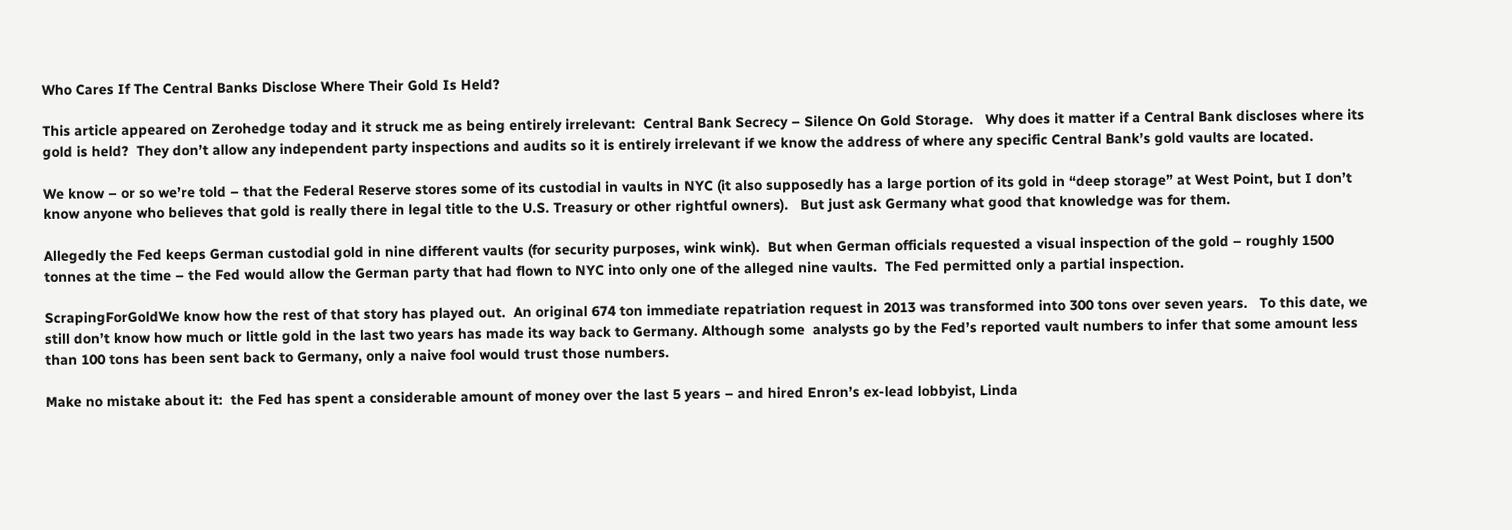Who Cares If The Central Banks Disclose Where Their Gold Is Held?

This article appeared on Zerohedge today and it struck me as being entirely irrelevant:  Central Bank Secrecy – Silence On Gold Storage.   Why does it matter if a Central Bank discloses where its gold is held?  They don’t allow any independent party inspections and audits so it is entirely irrelevant if we know the address of where any specific Central Bank’s gold vaults are located.

We know – or so we’re told – that the Federal Reserve stores some of its custodial in vaults in NYC (it also supposedly has a large portion of its gold in “deep storage” at West Point, but I don’t know anyone who believes that gold is really there in legal title to the U.S. Treasury or other rightful owners).   But just ask Germany what good that knowledge was for them.

Allegedly the Fed keeps German custodial gold in nine different vaults (for security purposes, wink wink).  But when German officials requested a visual inspection of the gold – roughly 1500 tonnes at the time – the Fed would allow the German party that had flown to NYC into only one of the alleged nine vaults.  The Fed permitted only a partial inspection.

ScrapingForGoldWe know how the rest of that story has played out.  An original 674 ton immediate repatriation request in 2013 was transformed into 300 tons over seven years.   To this date, we still don’t know how much or little gold in the last two years has made its way back to Germany. Although some  analysts go by the Fed’s reported vault numbers to infer that some amount less than 100 tons has been sent back to Germany, only a naive fool would trust those numbers.

Make no mistake about it:  the Fed has spent a considerable amount of money over the last 5 years – and hired Enron’s ex-lead lobbyist, Linda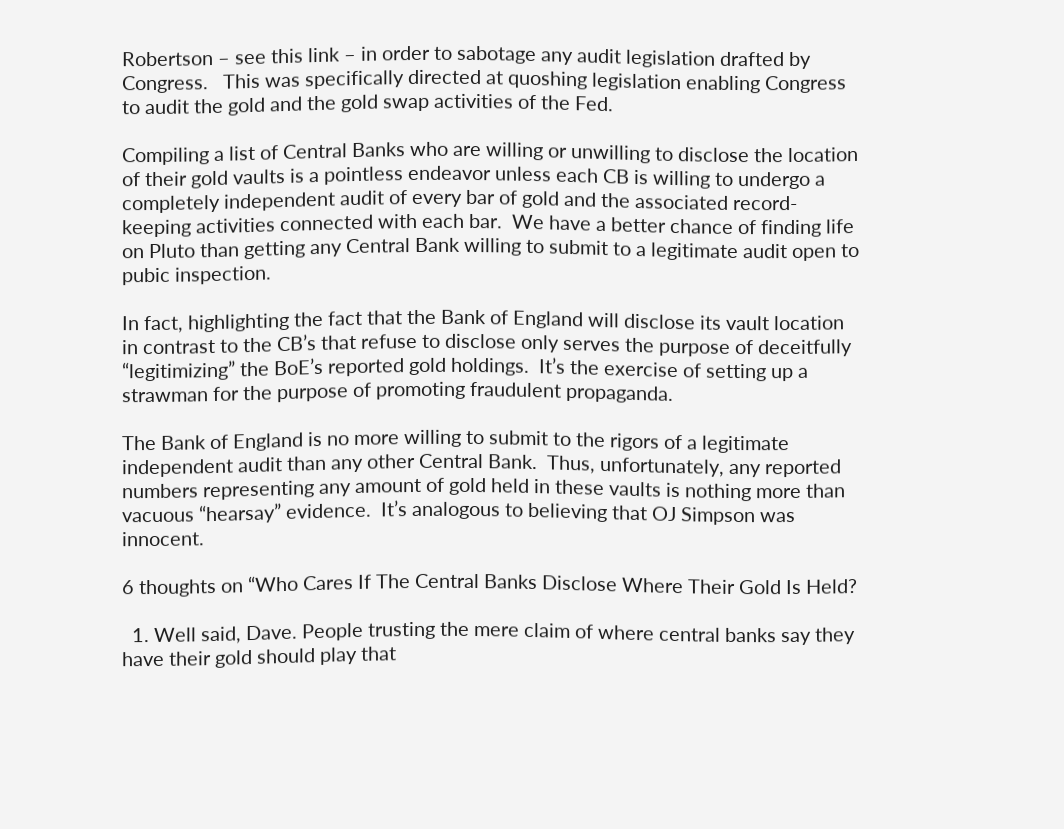Robertson – see this link – in order to sabotage any audit legislation drafted by Congress.   This was specifically directed at quoshing legislation enabling Congress to audit the gold and the gold swap activities of the Fed.

Compiling a list of Central Banks who are willing or unwilling to disclose the location of their gold vaults is a pointless endeavor unless each CB is willing to undergo a completely independent audit of every bar of gold and the associated record-keeping activities connected with each bar.  We have a better chance of finding life on Pluto than getting any Central Bank willing to submit to a legitimate audit open to pubic inspection.

In fact, highlighting the fact that the Bank of England will disclose its vault location in contrast to the CB’s that refuse to disclose only serves the purpose of deceitfully “legitimizing” the BoE’s reported gold holdings.  It’s the exercise of setting up a strawman for the purpose of promoting fraudulent propaganda.

The Bank of England is no more willing to submit to the rigors of a legitimate independent audit than any other Central Bank.  Thus, unfortunately, any reported numbers representing any amount of gold held in these vaults is nothing more than vacuous “hearsay” evidence.  It’s analogous to believing that OJ Simpson was innocent.

6 thoughts on “Who Cares If The Central Banks Disclose Where Their Gold Is Held?

  1. Well said, Dave. People trusting the mere claim of where central banks say they have their gold should play that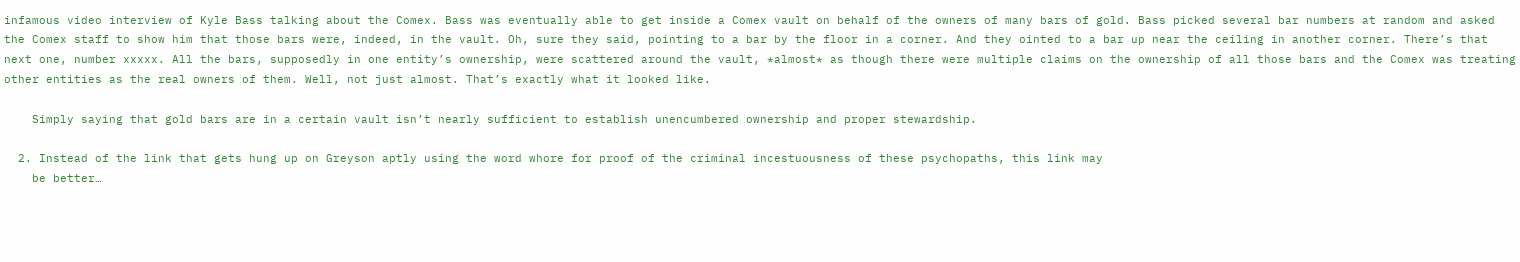infamous video interview of Kyle Bass talking about the Comex. Bass was eventually able to get inside a Comex vault on behalf of the owners of many bars of gold. Bass picked several bar numbers at random and asked the Comex staff to show him that those bars were, indeed, in the vault. Oh, sure they said, pointing to a bar by the floor in a corner. And they ointed to a bar up near the ceiling in another corner. There’s that next one, number xxxxx. All the bars, supposedly in one entity’s ownership, were scattered around the vault, *almost* as though there were multiple claims on the ownership of all those bars and the Comex was treating other entities as the real owners of them. Well, not just almost. That’s exactly what it looked like.

    Simply saying that gold bars are in a certain vault isn’t nearly sufficient to establish unencumbered ownership and proper stewardship.

  2. Instead of the link that gets hung up on Greyson aptly using the word whore for proof of the criminal incestuousness of these psychopaths, this link may
    be better…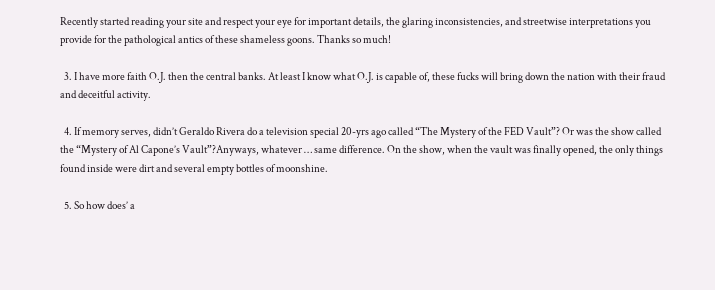Recently started reading your site and respect your eye for important details, the glaring inconsistencies, and streetwise interpretations you provide for the pathological antics of these shameless goons. Thanks so much!

  3. I have more faith O.J. then the central banks. At least I know what O.J. is capable of, these fucks will bring down the nation with their fraud and deceitful activity.

  4. If memory serves, didn’t Geraldo Rivera do a television special 20-yrs ago called “The Mystery of the FED Vault”? Or was the show called the “Mystery of Al Capone’s Vault”?Anyways, whatever … same difference. On the show, when the vault was finally opened, the only things found inside were dirt and several empty bottles of moonshine.

  5. So how does’ a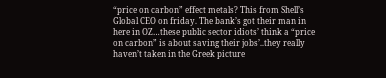“price on carbon” effect metals? This from Shell’s Global CEO on friday. The bank’s got their man in here in OZ…these public sector idiots’ think a “price on carbon” is about saving their jobs’..they really haven’t taken in the Greek picture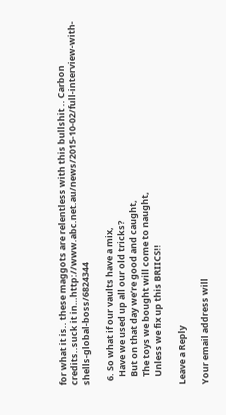for what it is.. these maggots are relentless with this bullshit .. Carbon credits..suck it in…http://www.abc.net.au/news/2015-10-02/full-interview-with-shells-global-boss/6824344

  6. So what if our vaults have a mix,
    Have we used up all our old tricks?
    But on that day we’re good and caught,
    The toys we bought will come to naught,
    Unless we fix up this BRIICS!!

Leave a Reply

Your email address will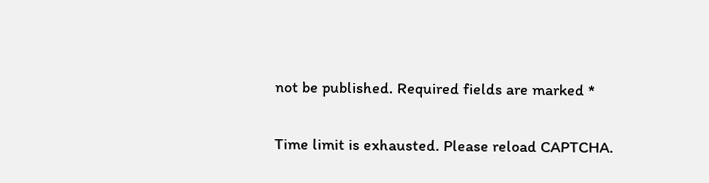not be published. Required fields are marked *

Time limit is exhausted. Please reload CAPTCHA.